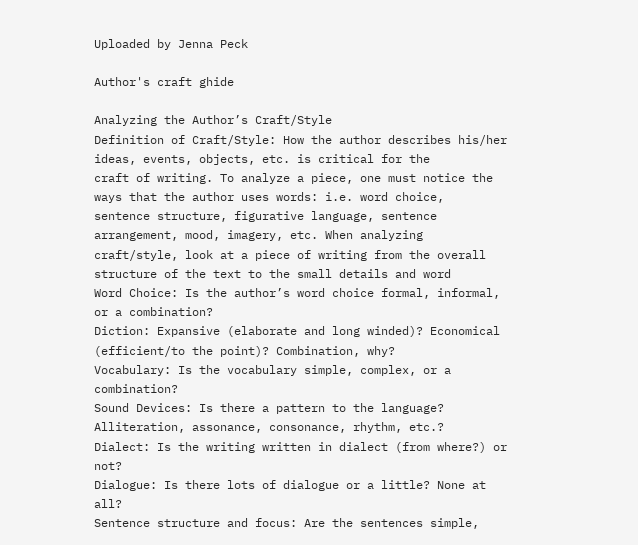Uploaded by Jenna Peck

Author's craft ghide

Analyzing the Author’s Craft/Style
Definition of Craft/Style: How the author describes his/her ideas, events, objects, etc. is critical for the
craft of writing. To analyze a piece, one must notice the ways that the author uses words: i.e. word choice,
sentence structure, figurative language, sentence arrangement, mood, imagery, etc. When analyzing
craft/style, look at a piece of writing from the overall structure of the text to the small details and word
Word Choice: Is the author’s word choice formal, informal, or a combination?
Diction: Expansive (elaborate and long winded)? Economical (efficient/to the point)? Combination, why?
Vocabulary: Is the vocabulary simple, complex, or a combination?
Sound Devices: Is there a pattern to the language? Alliteration, assonance, consonance, rhythm, etc.?
Dialect: Is the writing written in dialect (from where?) or not?
Dialogue: Is there lots of dialogue or a little? None at all?
Sentence structure and focus: Are the sentences simple,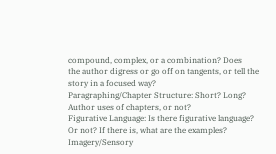compound, complex, or a combination? Does
the author digress or go off on tangents, or tell the story in a focused way?
Paragraphing/Chapter Structure: Short? Long? Author uses of chapters, or not?
Figurative Language: Is there figurative language? Or not? If there is, what are the examples?
Imagery/Sensory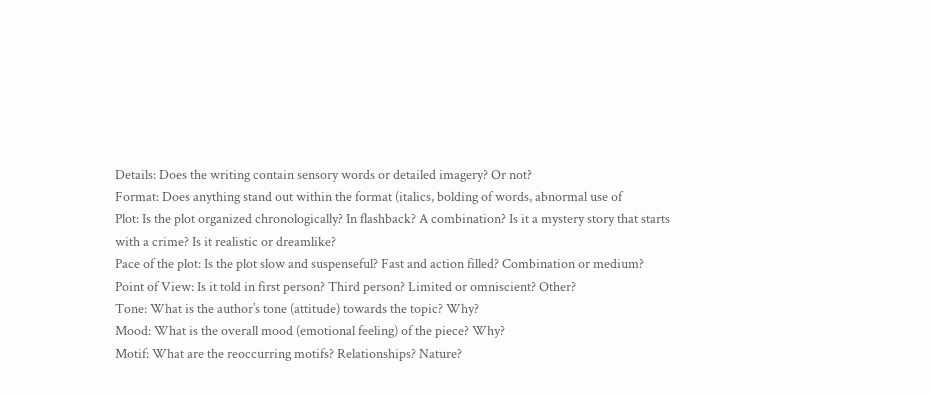Details: Does the writing contain sensory words or detailed imagery? Or not?
Format: Does anything stand out within the format (italics, bolding of words, abnormal use of
Plot: Is the plot organized chronologically? In flashback? A combination? Is it a mystery story that starts
with a crime? Is it realistic or dreamlike?
Pace of the plot: Is the plot slow and suspenseful? Fast and action filled? Combination or medium?
Point of View: Is it told in first person? Third person? Limited or omniscient? Other?
Tone: What is the author’s tone (attitude) towards the topic? Why?
Mood: What is the overall mood (emotional feeling) of the piece? Why?
Motif: What are the reoccurring motifs? Relationships? Nature?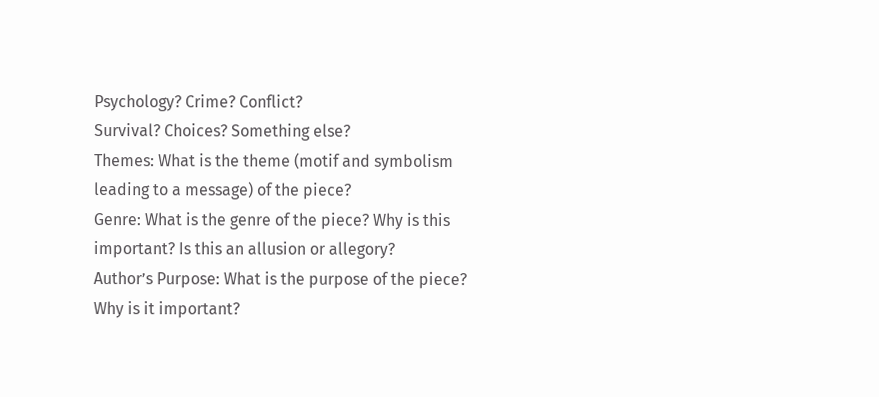Psychology? Crime? Conflict?
Survival? Choices? Something else?
Themes: What is the theme (motif and symbolism leading to a message) of the piece?
Genre: What is the genre of the piece? Why is this important? Is this an allusion or allegory?
Author’s Purpose: What is the purpose of the piece? Why is it important?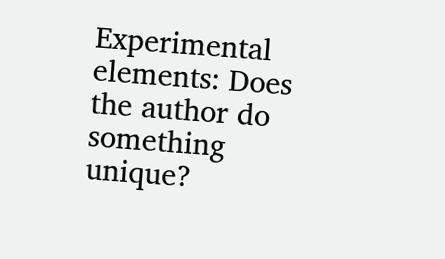Experimental elements: Does the author do something unique?